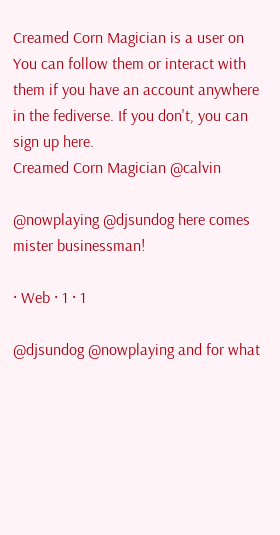Creamed Corn Magician is a user on You can follow them or interact with them if you have an account anywhere in the fediverse. If you don't, you can sign up here.
Creamed Corn Magician @calvin

@nowplaying @djsundog here comes mister businessman!

· Web · 1 · 1

@djsundog @nowplaying and for what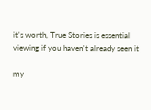it's worth, True Stories is essential viewing if you haven't already seen it

my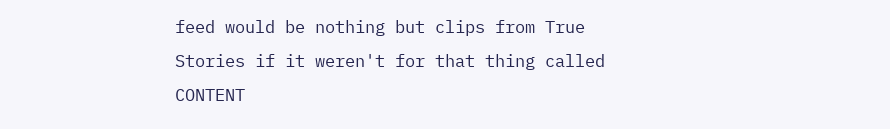feed would be nothing but clips from True Stories if it weren't for that thing called CONTENT